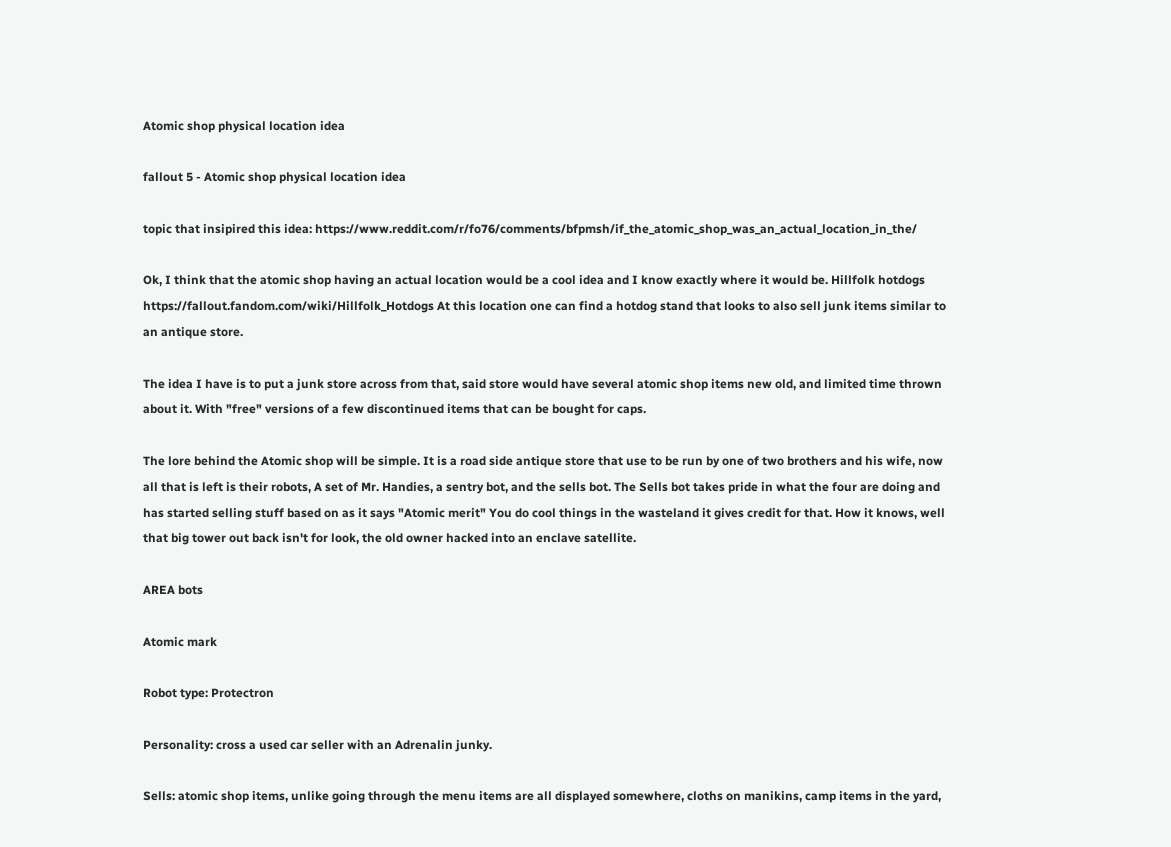Atomic shop physical location idea

fallout 5 - Atomic shop physical location idea

topic that insipired this idea: https://www.reddit.com/r/fo76/comments/bfpmsh/if_the_atomic_shop_was_an_actual_location_in_the/

Ok, I think that the atomic shop having an actual location would be a cool idea and I know exactly where it would be. Hillfolk hotdogs https://fallout.fandom.com/wiki/Hillfolk_Hotdogs At this location one can find a hotdog stand that looks to also sell junk items similar to an antique store.

The idea I have is to put a junk store across from that, said store would have several atomic shop items new old, and limited time thrown about it. With "free" versions of a few discontinued items that can be bought for caps.

The lore behind the Atomic shop will be simple. It is a road side antique store that use to be run by one of two brothers and his wife, now all that is left is their robots, A set of Mr. Handies, a sentry bot, and the sells bot. The Sells bot takes pride in what the four are doing and has started selling stuff based on as it says "Atomic merit" You do cool things in the wasteland it gives credit for that. How it knows, well that big tower out back isn't for look, the old owner hacked into an enclave satellite.

AREA bots

Atomic mark

Robot type: Protectron

Personality: cross a used car seller with an Adrenalin junky.

Sells: atomic shop items, unlike going through the menu items are all displayed somewhere, cloths on manikins, camp items in the yard,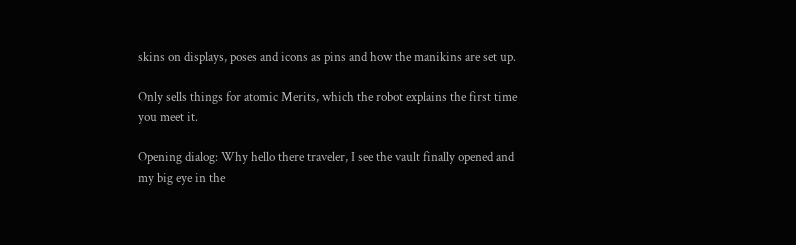skins on displays, poses and icons as pins and how the manikins are set up.

Only sells things for atomic Merits, which the robot explains the first time you meet it.

Opening dialog: Why hello there traveler, I see the vault finally opened and my big eye in the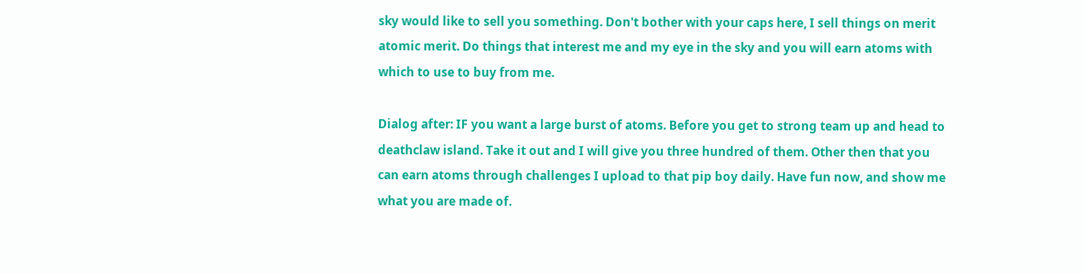sky would like to sell you something. Don't bother with your caps here, I sell things on merit atomic merit. Do things that interest me and my eye in the sky and you will earn atoms with which to use to buy from me.

Dialog after: IF you want a large burst of atoms. Before you get to strong team up and head to deathclaw island. Take it out and I will give you three hundred of them. Other then that you can earn atoms through challenges I upload to that pip boy daily. Have fun now, and show me what you are made of.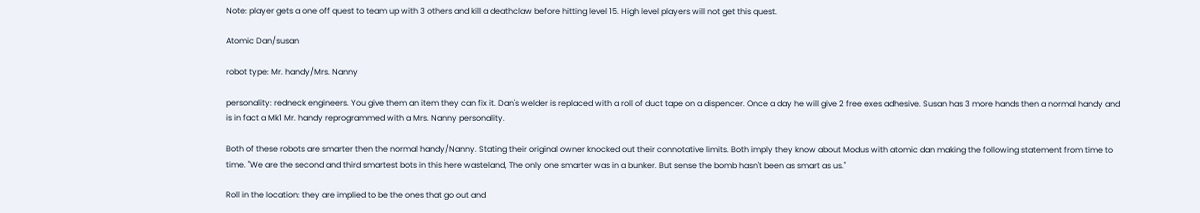Note: player gets a one off quest to team up with 3 others and kill a deathclaw before hitting level 15. High level players will not get this quest.

Atomic Dan/susan

robot type: Mr. handy/Mrs. Nanny

personality: redneck engineers. You give them an item they can fix it. Dan's welder is replaced with a roll of duct tape on a dispencer. Once a day he will give 2 free exes adhesive. Susan has 3 more hands then a normal handy and is in fact a Mk1 Mr. handy reprogrammed with a Mrs. Nanny personality.

Both of these robots are smarter then the normal handy/Nanny. Stating their original owner knocked out their connotative limits. Both imply they know about Modus with atomic dan making the following statement from time to time. "We are the second and third smartest bots in this here wasteland, The only one smarter was in a bunker. But sense the bomb hasn't been as smart as us."

Roll in the location: they are implied to be the ones that go out and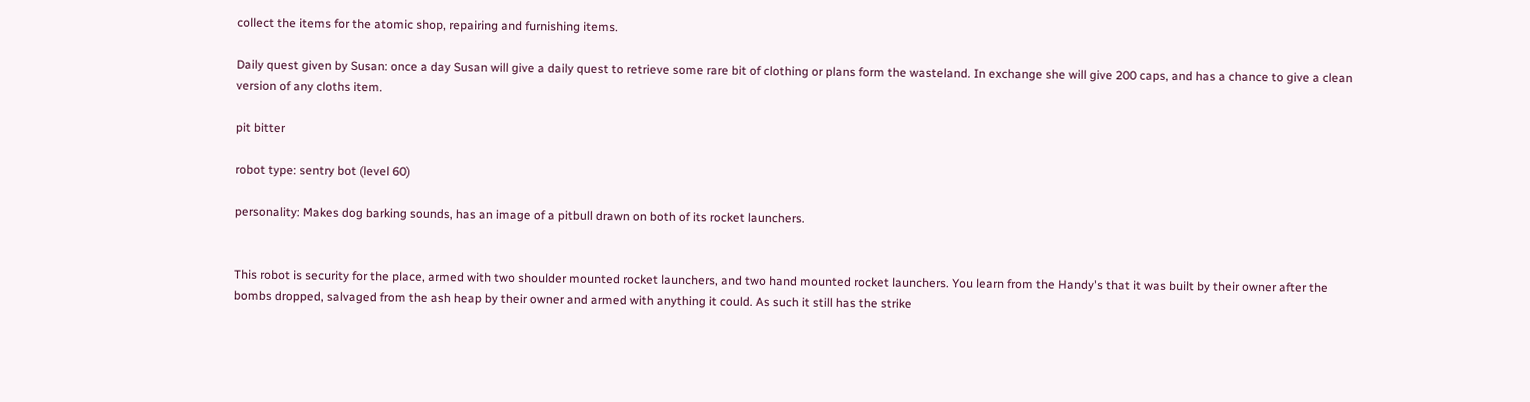collect the items for the atomic shop, repairing and furnishing items.

Daily quest given by Susan: once a day Susan will give a daily quest to retrieve some rare bit of clothing or plans form the wasteland. In exchange she will give 200 caps, and has a chance to give a clean version of any cloths item.

pit bitter

robot type: sentry bot (level 60)

personality: Makes dog barking sounds, has an image of a pitbull drawn on both of its rocket launchers.


This robot is security for the place, armed with two shoulder mounted rocket launchers, and two hand mounted rocket launchers. You learn from the Handy's that it was built by their owner after the bombs dropped, salvaged from the ash heap by their owner and armed with anything it could. As such it still has the strike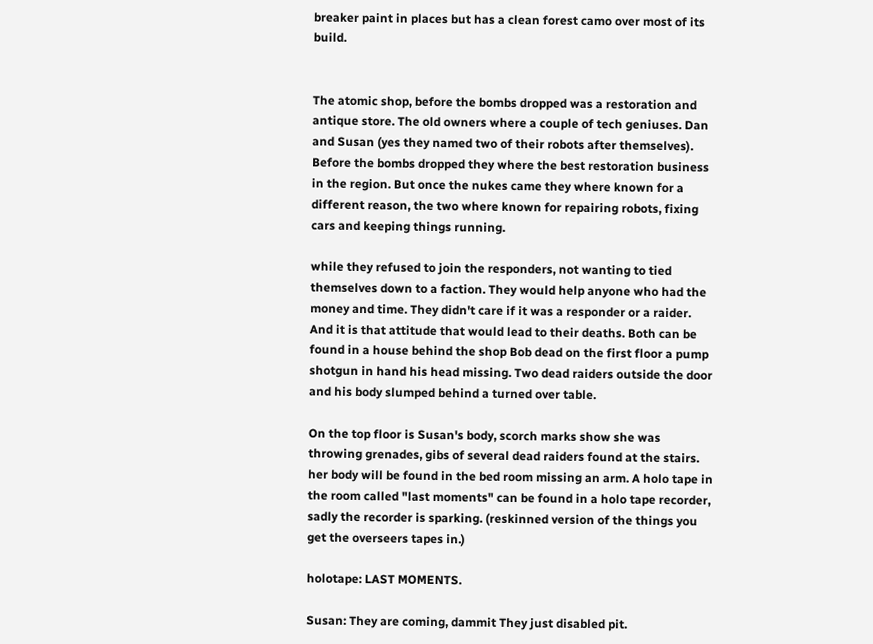breaker paint in places but has a clean forest camo over most of its build.


The atomic shop, before the bombs dropped was a restoration and antique store. The old owners where a couple of tech geniuses. Dan and Susan (yes they named two of their robots after themselves). Before the bombs dropped they where the best restoration business in the region. But once the nukes came they where known for a different reason, the two where known for repairing robots, fixing cars and keeping things running.

while they refused to join the responders, not wanting to tied themselves down to a faction. They would help anyone who had the money and time. They didn't care if it was a responder or a raider. And it is that attitude that would lead to their deaths. Both can be found in a house behind the shop Bob dead on the first floor a pump shotgun in hand his head missing. Two dead raiders outside the door and his body slumped behind a turned over table.

On the top floor is Susan's body, scorch marks show she was throwing grenades, gibs of several dead raiders found at the stairs. her body will be found in the bed room missing an arm. A holo tape in the room called "last moments" can be found in a holo tape recorder, sadly the recorder is sparking. (reskinned version of the things you get the overseers tapes in.)

holotape: LAST MOMENTS.

Susan: They are coming, dammit They just disabled pit.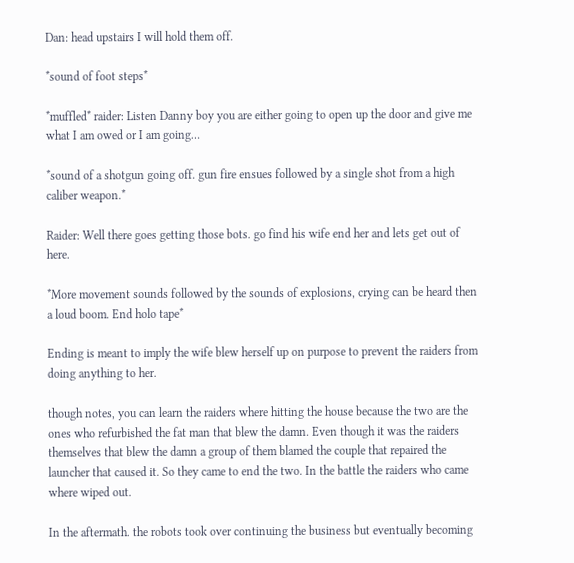Dan: head upstairs I will hold them off.

*sound of foot steps*

*muffled* raider: Listen Danny boy you are either going to open up the door and give me what I am owed or I am going…

*sound of a shotgun going off. gun fire ensues followed by a single shot from a high caliber weapon.*

Raider: Well there goes getting those bots. go find his wife end her and lets get out of here.

*More movement sounds followed by the sounds of explosions, crying can be heard then a loud boom. End holo tape*

Ending is meant to imply the wife blew herself up on purpose to prevent the raiders from doing anything to her.

though notes, you can learn the raiders where hitting the house because the two are the ones who refurbished the fat man that blew the damn. Even though it was the raiders themselves that blew the damn a group of them blamed the couple that repaired the launcher that caused it. So they came to end the two. In the battle the raiders who came where wiped out.

In the aftermath. the robots took over continuing the business but eventually becoming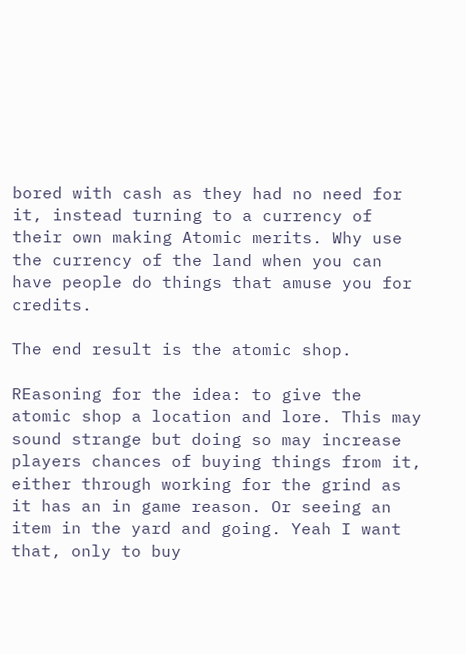bored with cash as they had no need for it, instead turning to a currency of their own making Atomic merits. Why use the currency of the land when you can have people do things that amuse you for credits.

The end result is the atomic shop.

REasoning for the idea: to give the atomic shop a location and lore. This may sound strange but doing so may increase players chances of buying things from it, either through working for the grind as it has an in game reason. Or seeing an item in the yard and going. Yeah I want that, only to buy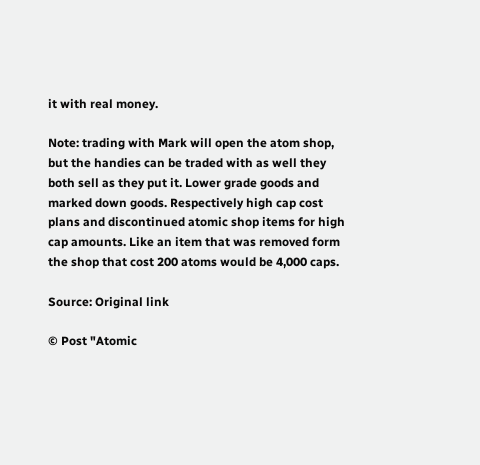it with real money.

Note: trading with Mark will open the atom shop, but the handies can be traded with as well they both sell as they put it. Lower grade goods and marked down goods. Respectively high cap cost plans and discontinued atomic shop items for high cap amounts. Like an item that was removed form the shop that cost 200 atoms would be 4,000 caps.

Source: Original link

© Post "Atomic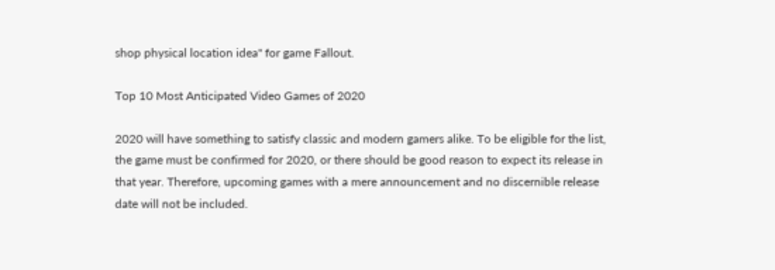shop physical location idea" for game Fallout.

Top 10 Most Anticipated Video Games of 2020

2020 will have something to satisfy classic and modern gamers alike. To be eligible for the list, the game must be confirmed for 2020, or there should be good reason to expect its release in that year. Therefore, upcoming games with a mere announcement and no discernible release date will not be included.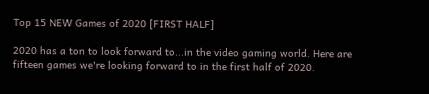Top 15 NEW Games of 2020 [FIRST HALF]

2020 has a ton to look forward to...in the video gaming world. Here are fifteen games we're looking forward to in the first half of 2020.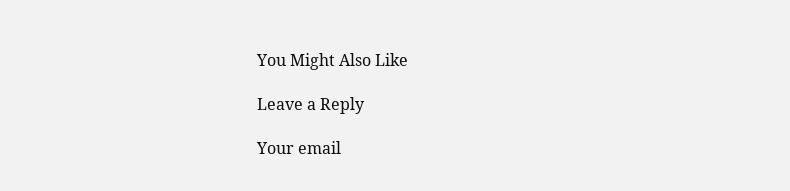You Might Also Like

Leave a Reply

Your email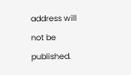address will not be published.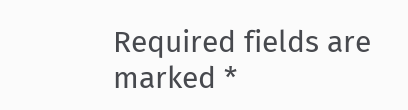Required fields are marked *